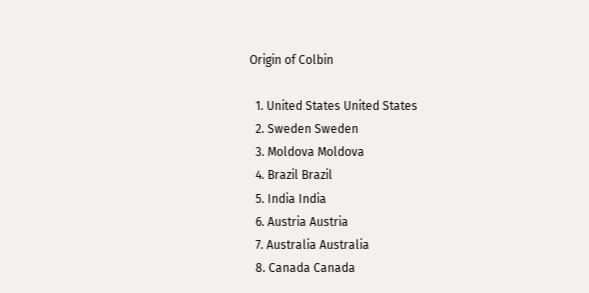Origin of Colbin

  1. United States United States
  2. Sweden Sweden
  3. Moldova Moldova
  4. Brazil Brazil
  5. India India
  6. Austria Austria
  7. Australia Australia
  8. Canada Canada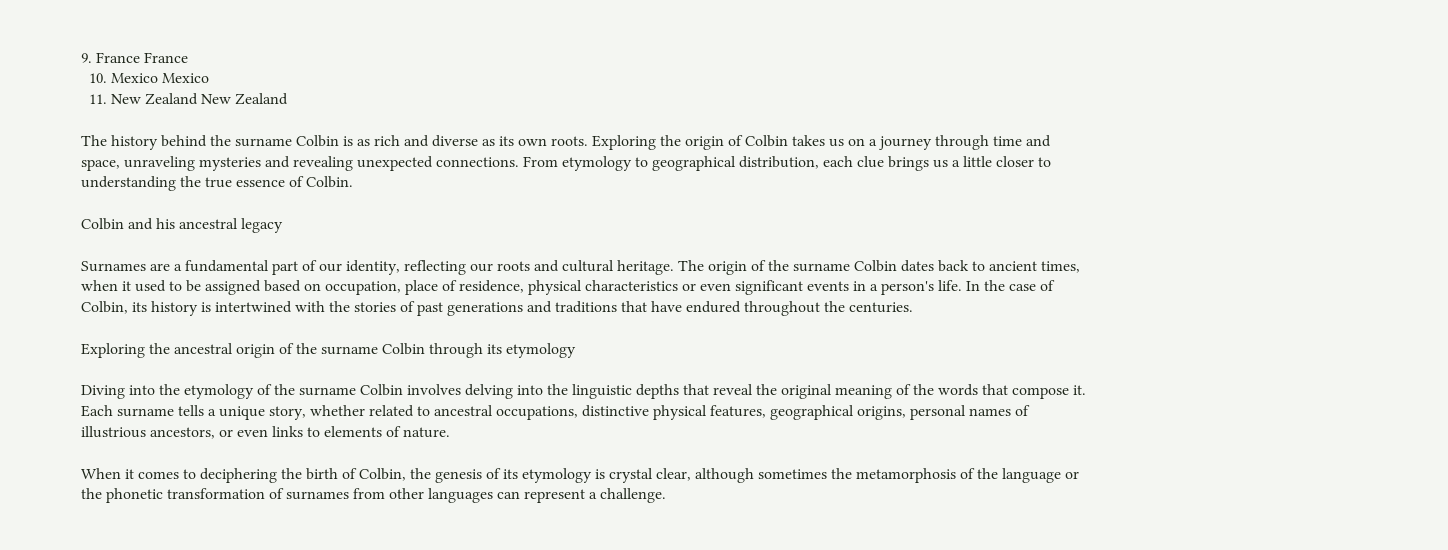9. France France
  10. Mexico Mexico
  11. New Zealand New Zealand

The history behind the surname Colbin is as rich and diverse as its own roots. Exploring the origin of Colbin takes us on a journey through time and space, unraveling mysteries and revealing unexpected connections. From etymology to geographical distribution, each clue brings us a little closer to understanding the true essence of Colbin.

Colbin and his ancestral legacy

Surnames are a fundamental part of our identity, reflecting our roots and cultural heritage. The origin of the surname Colbin dates back to ancient times, when it used to be assigned based on occupation, place of residence, physical characteristics or even significant events in a person's life. In the case of Colbin, its history is intertwined with the stories of past generations and traditions that have endured throughout the centuries.

Exploring the ancestral origin of the surname Colbin through its etymology

Diving into the etymology of the surname Colbin involves delving into the linguistic depths that reveal the original meaning of the words that compose it. Each surname tells a unique story, whether related to ancestral occupations, distinctive physical features, geographical origins, personal names of illustrious ancestors, or even links to elements of nature.

When it comes to deciphering the birth of Colbin, the genesis of its etymology is crystal clear, although sometimes the metamorphosis of the language or the phonetic transformation of surnames from other languages can represent a challenge.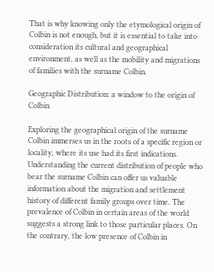That is why knowing only the etymological origin of Colbin is not enough, but it is essential to take into consideration its cultural and geographical environment, as well as the mobility and migrations of families with the surname Colbin.

Geographic Distribution: a window to the origin of Colbin

Exploring the geographical origin of the surname Colbin immerses us in the roots of a specific region or locality, where its use had its first indications. Understanding the current distribution of people who bear the surname Colbin can offer us valuable information about the migration and settlement history of different family groups over time. The prevalence of Colbin in certain areas of the world suggests a strong link to those particular places. On the contrary, the low presence of Colbin in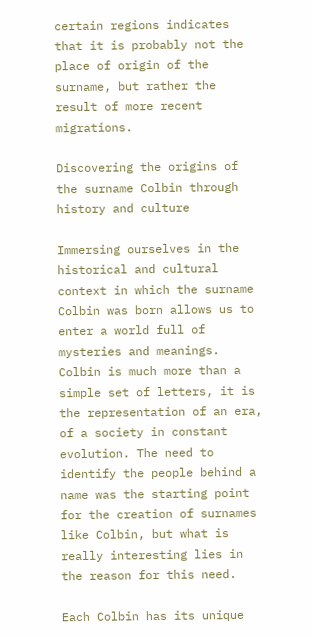certain regions indicates that it is probably not the place of origin of the surname, but rather the result of more recent migrations.

Discovering the origins of the surname Colbin through history and culture

Immersing ourselves in the historical and cultural context in which the surname Colbin was born allows us to enter a world full of mysteries and meanings. Colbin is much more than a simple set of letters, it is the representation of an era, of a society in constant evolution. The need to identify the people behind a name was the starting point for the creation of surnames like Colbin, but what is really interesting lies in the reason for this need.

Each Colbin has its unique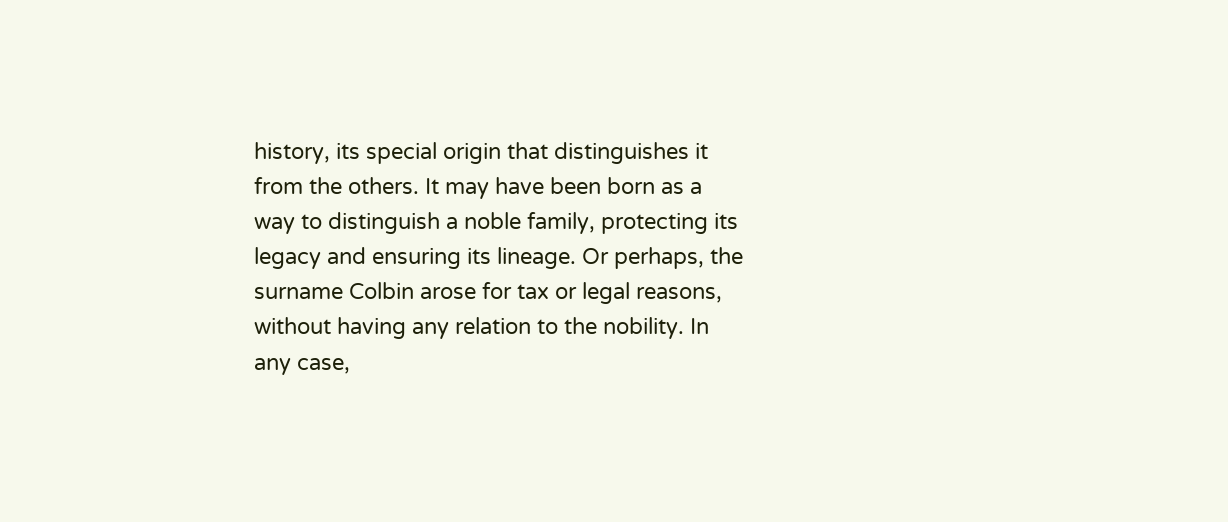history, its special origin that distinguishes it from the others. It may have been born as a way to distinguish a noble family, protecting its legacy and ensuring its lineage. Or perhaps, the surname Colbin arose for tax or legal reasons, without having any relation to the nobility. In any case,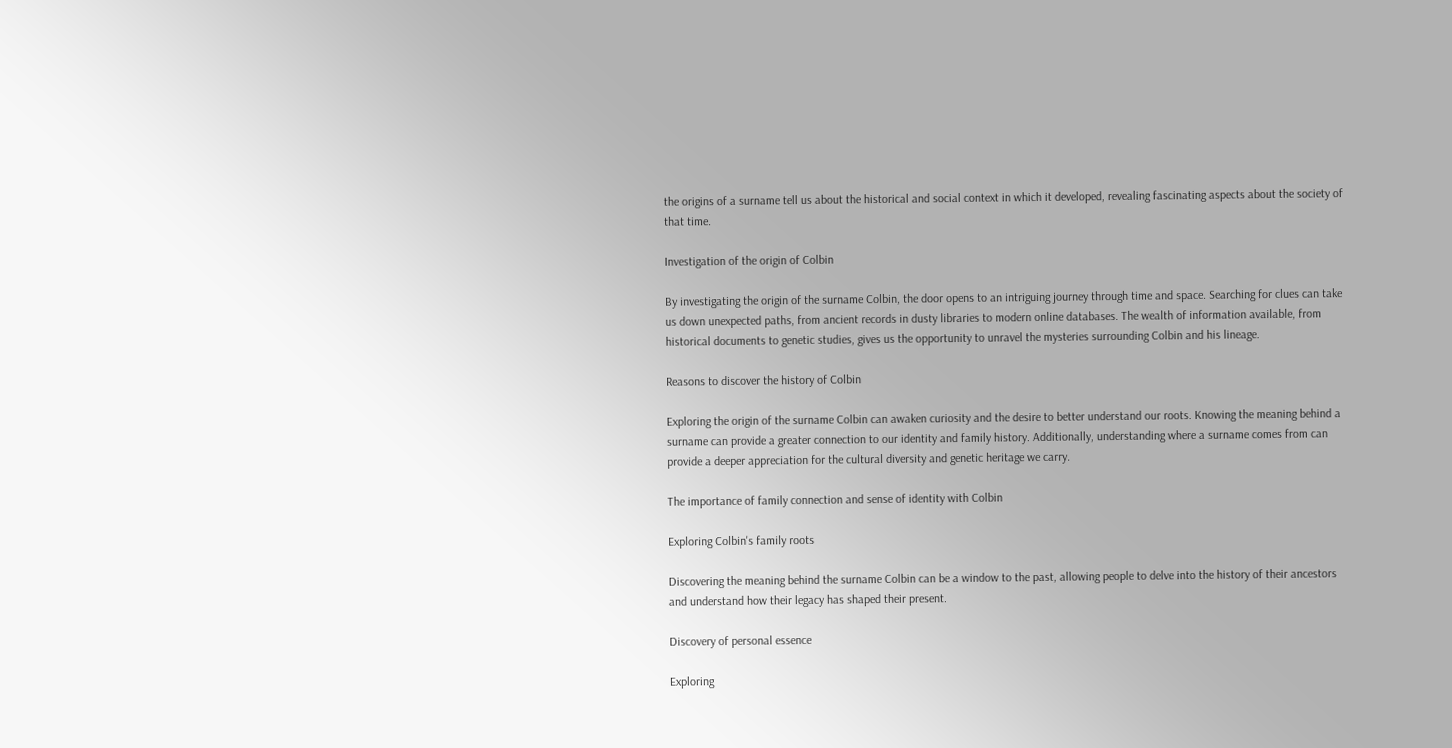the origins of a surname tell us about the historical and social context in which it developed, revealing fascinating aspects about the society of that time.

Investigation of the origin of Colbin

By investigating the origin of the surname Colbin, the door opens to an intriguing journey through time and space. Searching for clues can take us down unexpected paths, from ancient records in dusty libraries to modern online databases. The wealth of information available, from historical documents to genetic studies, gives us the opportunity to unravel the mysteries surrounding Colbin and his lineage.

Reasons to discover the history of Colbin

Exploring the origin of the surname Colbin can awaken curiosity and the desire to better understand our roots. Knowing the meaning behind a surname can provide a greater connection to our identity and family history. Additionally, understanding where a surname comes from can provide a deeper appreciation for the cultural diversity and genetic heritage we carry.

The importance of family connection and sense of identity with Colbin

Exploring Colbin's family roots

Discovering the meaning behind the surname Colbin can be a window to the past, allowing people to delve into the history of their ancestors and understand how their legacy has shaped their present.

Discovery of personal essence

Exploring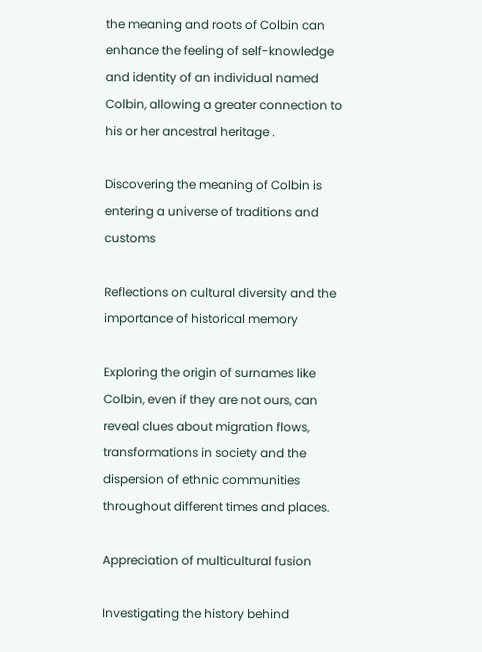the meaning and roots of Colbin can enhance the feeling of self-knowledge and identity of an individual named Colbin, allowing a greater connection to his or her ancestral heritage .

Discovering the meaning of Colbin is entering a universe of traditions and customs

Reflections on cultural diversity and the importance of historical memory

Exploring the origin of surnames like Colbin, even if they are not ours, can reveal clues about migration flows, transformations in society and the dispersion of ethnic communities throughout different times and places.

Appreciation of multicultural fusion

Investigating the history behind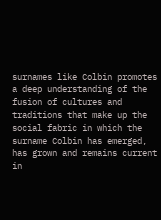surnames like Colbin promotes a deep understanding of the fusion of cultures and traditions that make up the social fabric in which the surname Colbin has emerged, has grown and remains current in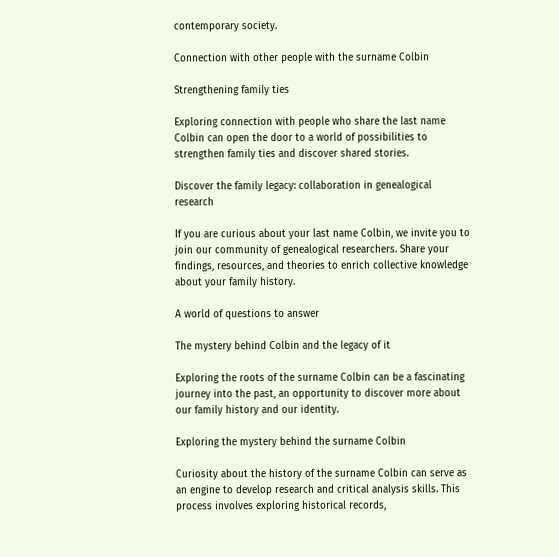contemporary society.

Connection with other people with the surname Colbin

Strengthening family ties

Exploring connection with people who share the last name Colbin can open the door to a world of possibilities to strengthen family ties and discover shared stories.

Discover the family legacy: collaboration in genealogical research

If you are curious about your last name Colbin, we invite you to join our community of genealogical researchers. Share your findings, resources, and theories to enrich collective knowledge about your family history.

A world of questions to answer

The mystery behind Colbin and the legacy of it

Exploring the roots of the surname Colbin can be a fascinating journey into the past, an opportunity to discover more about our family history and our identity.

Exploring the mystery behind the surname Colbin

Curiosity about the history of the surname Colbin can serve as an engine to develop research and critical analysis skills. This process involves exploring historical records,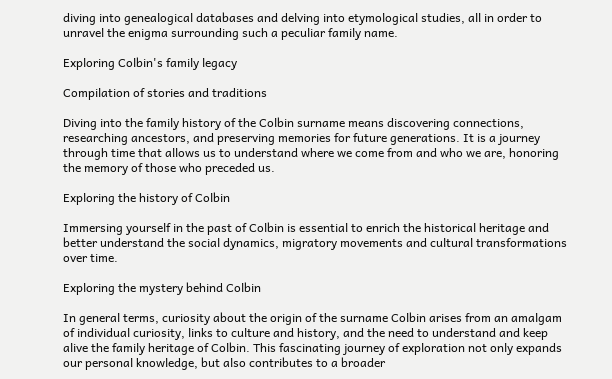diving into genealogical databases and delving into etymological studies, all in order to unravel the enigma surrounding such a peculiar family name.

Exploring Colbin's family legacy

Compilation of stories and traditions

Diving into the family history of the Colbin surname means discovering connections, researching ancestors, and preserving memories for future generations. It is a journey through time that allows us to understand where we come from and who we are, honoring the memory of those who preceded us.

Exploring the history of Colbin

Immersing yourself in the past of Colbin is essential to enrich the historical heritage and better understand the social dynamics, migratory movements and cultural transformations over time.

Exploring the mystery behind Colbin

In general terms, curiosity about the origin of the surname Colbin arises from an amalgam of individual curiosity, links to culture and history, and the need to understand and keep alive the family heritage of Colbin. This fascinating journey of exploration not only expands our personal knowledge, but also contributes to a broader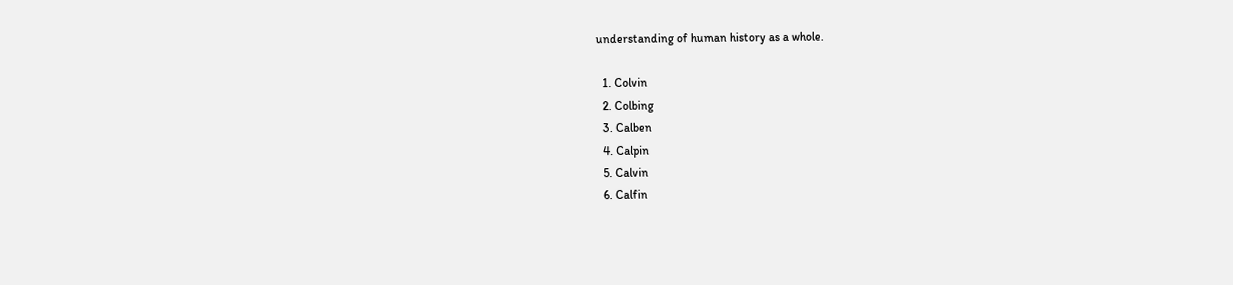understanding of human history as a whole.

  1. Colvin
  2. Colbing
  3. Calben
  4. Calpin
  5. Calvin
  6. Calfin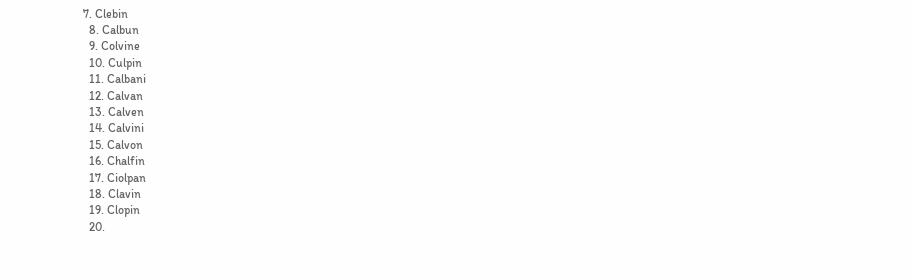7. Clebin
  8. Calbun
  9. Colvine
  10. Culpin
  11. Calbani
  12. Calvan
  13. Calven
  14. Calvini
  15. Calvon
  16. Chalfin
  17. Ciolpan
  18. Clavin
  19. Clopin
  20.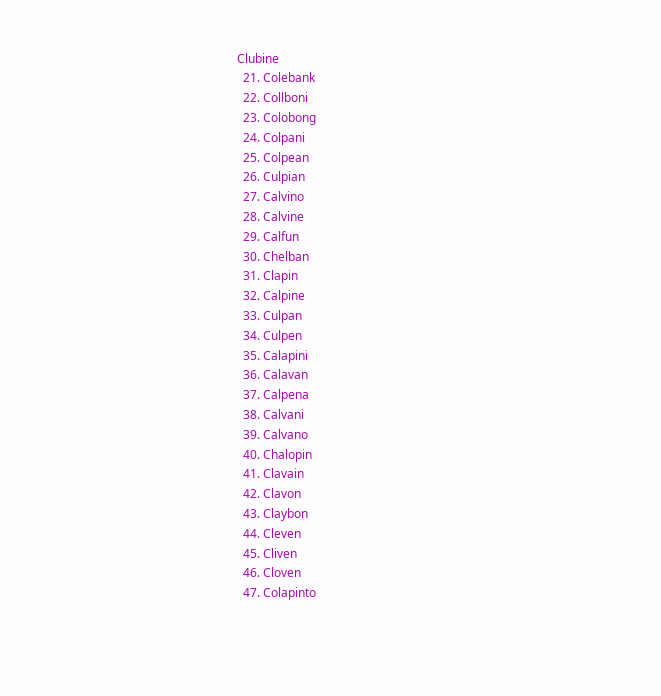Clubine
  21. Colebank
  22. Collboni
  23. Colobong
  24. Colpani
  25. Colpean
  26. Culpian
  27. Calvino
  28. Calvine
  29. Calfun
  30. Chelban
  31. Clapin
  32. Calpine
  33. Culpan
  34. Culpen
  35. Calapini
  36. Calavan
  37. Calpena
  38. Calvani
  39. Calvano
  40. Chalopin
  41. Clavain
  42. Clavon
  43. Claybon
  44. Cleven
  45. Cliven
  46. Cloven
  47. Colapinto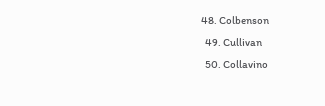48. Colbenson
  49. Cullivan
  50. Collavino